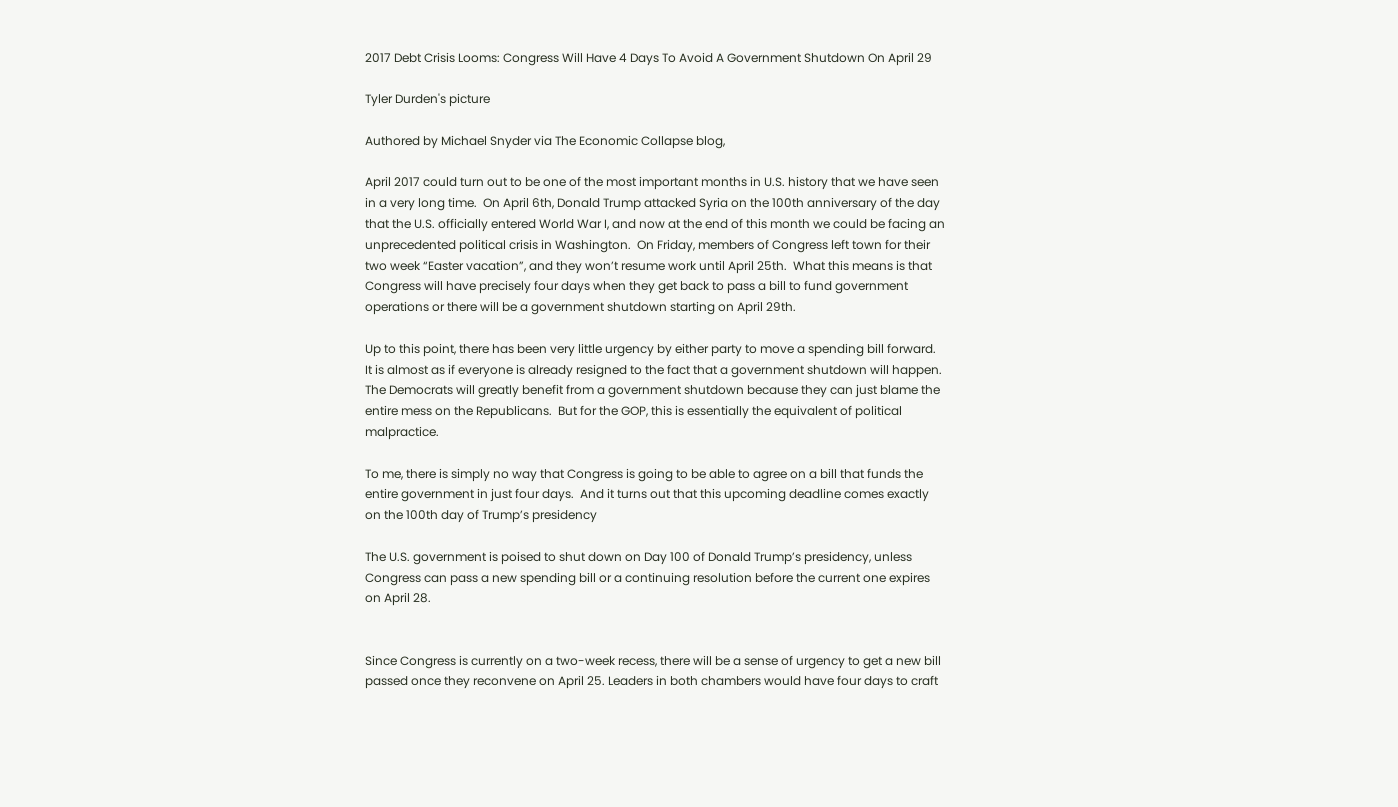2017 Debt Crisis Looms: Congress Will Have 4 Days To Avoid A Government Shutdown On April 29

Tyler Durden's picture

Authored by Michael Snyder via The Economic Collapse blog,

April 2017 could turn out to be one of the most important months in U.S. history that we have seen in a very long time.  On April 6th, Donald Trump attacked Syria on the 100th anniversary of the day that the U.S. officially entered World War I, and now at the end of this month we could be facing an unprecedented political crisis in Washington.  On Friday, members of Congress left town for their two week “Easter vacation”, and they won’t resume work until April 25th.  What this means is that Congress will have precisely four days when they get back to pass a bill to fund government operations or there will be a government shutdown starting on April 29th.

Up to this point, there has been very little urgency by either party to move a spending bill forward.  It is almost as if everyone is already resigned to the fact that a government shutdown will happen.  The Democrats will greatly benefit from a government shutdown because they can just blame the entire mess on the Republicans.  But for the GOP, this is essentially the equivalent of political malpractice.

To me, there is simply no way that Congress is going to be able to agree on a bill that funds the entire government in just four days.  And it turns out that this upcoming deadline comes exactly on the 100th day of Trump’s presidency

The U.S. government is poised to shut down on Day 100 of Donald Trump’s presidency, unless Congress can pass a new spending bill or a continuing resolution before the current one expires on April 28.


Since Congress is currently on a two-week recess, there will be a sense of urgency to get a new bill passed once they reconvene on April 25. Leaders in both chambers would have four days to craft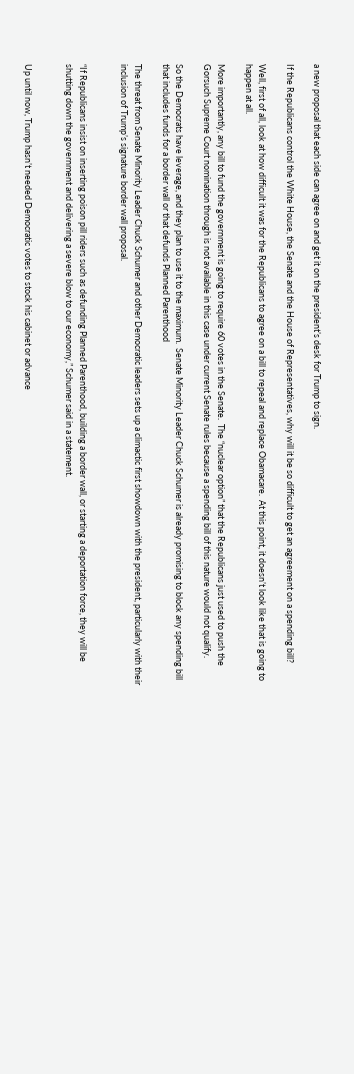a new proposal that each side can agree on and get it on the president’s desk for Trump to sign.

If the Republicans control the White House, the Senate and the House of Representatives, why will it be so difficult to get an agreement on a spending bill?

Well, first of all, look at how difficult it was for the Republicans to agree on a bill to repeal and replace Obamacare.  At this point, it doesn’t look like that is going to happen at all.

More importantly, any bill to fund the government is going to require 60 votes in the Senate.  The “nuclear option” that the Republicans just used to push the Gorsuch Supreme Court nomination through is not available in this case under current Senate rules because a spending bill of this nature would not qualify.

So the Democrats have leverage, and they plan to use it to the maximum.  Senate Minority Leader Chuck Schumer is already promising to block any spending bill that includes funds for a border wall or that defunds Planned Parenthood

The threat from Senate Minority Leader Chuck Schumer and other Democratic leaders sets up a climactic first showdown with the president, particularly with their inclusion of Trump’s signature border wall proposal.


“If Republicans insist on inserting poison pill riders such as defunding Planned Parenthood, building a border wall, or starting a deportation force, they will be shutting down the government and delivering a severe blow to our economy,” Schumer said in a statement.


Up until now, Trump hasn’t needed Democratic votes to stock his cabinet or advance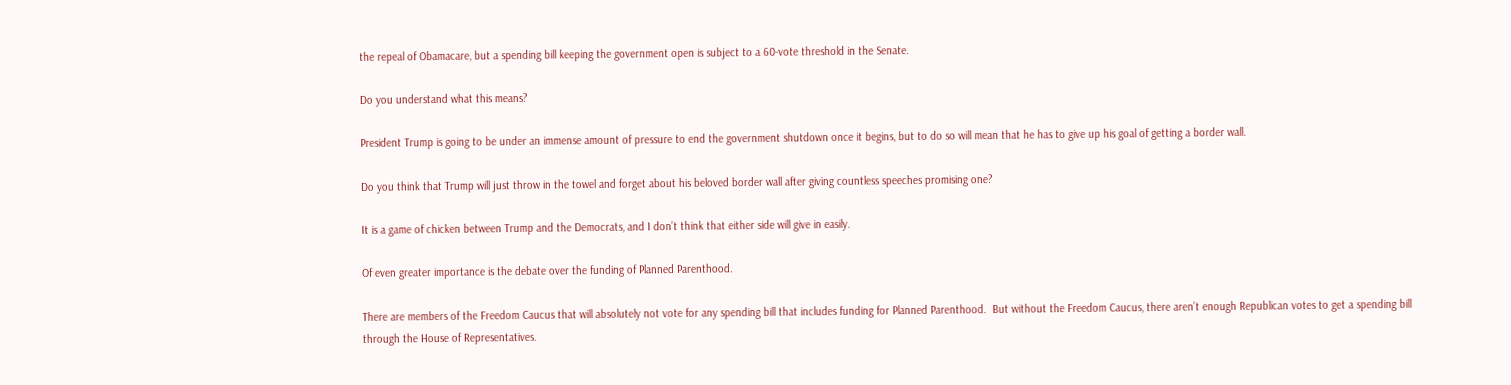the repeal of Obamacare, but a spending bill keeping the government open is subject to a 60-vote threshold in the Senate.

Do you understand what this means?

President Trump is going to be under an immense amount of pressure to end the government shutdown once it begins, but to do so will mean that he has to give up his goal of getting a border wall.

Do you think that Trump will just throw in the towel and forget about his beloved border wall after giving countless speeches promising one?

It is a game of chicken between Trump and the Democrats, and I don’t think that either side will give in easily.

Of even greater importance is the debate over the funding of Planned Parenthood.

There are members of the Freedom Caucus that will absolutely not vote for any spending bill that includes funding for Planned Parenthood.  But without the Freedom Caucus, there aren’t enough Republican votes to get a spending bill through the House of Representatives.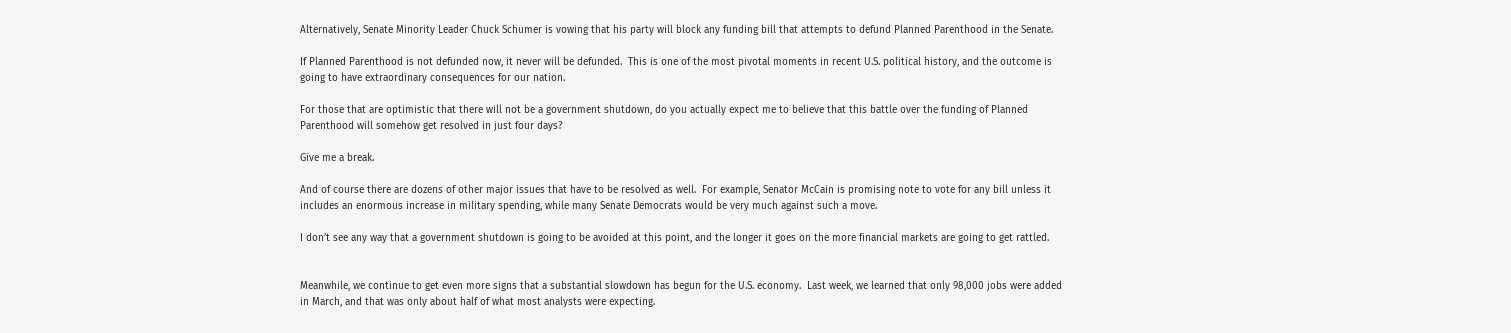Alternatively, Senate Minority Leader Chuck Schumer is vowing that his party will block any funding bill that attempts to defund Planned Parenthood in the Senate.

If Planned Parenthood is not defunded now, it never will be defunded.  This is one of the most pivotal moments in recent U.S. political history, and the outcome is going to have extraordinary consequences for our nation.

For those that are optimistic that there will not be a government shutdown, do you actually expect me to believe that this battle over the funding of Planned Parenthood will somehow get resolved in just four days?

Give me a break.

And of course there are dozens of other major issues that have to be resolved as well.  For example, Senator McCain is promising note to vote for any bill unless it includes an enormous increase in military spending, while many Senate Democrats would be very much against such a move.

I don’t see any way that a government shutdown is going to be avoided at this point, and the longer it goes on the more financial markets are going to get rattled.


Meanwhile, we continue to get even more signs that a substantial slowdown has begun for the U.S. economy.  Last week, we learned that only 98,000 jobs were added in March, and that was only about half of what most analysts were expecting.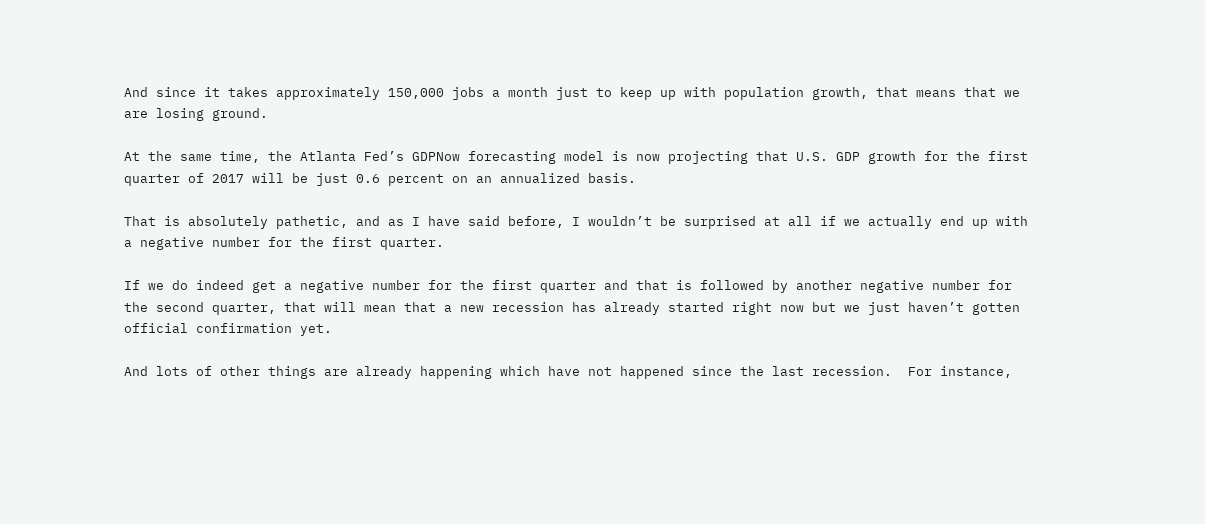And since it takes approximately 150,000 jobs a month just to keep up with population growth, that means that we are losing ground.

At the same time, the Atlanta Fed’s GDPNow forecasting model is now projecting that U.S. GDP growth for the first quarter of 2017 will be just 0.6 percent on an annualized basis.

That is absolutely pathetic, and as I have said before, I wouldn’t be surprised at all if we actually end up with a negative number for the first quarter.

If we do indeed get a negative number for the first quarter and that is followed by another negative number for the second quarter, that will mean that a new recession has already started right now but we just haven’t gotten official confirmation yet.

And lots of other things are already happening which have not happened since the last recession.  For instance,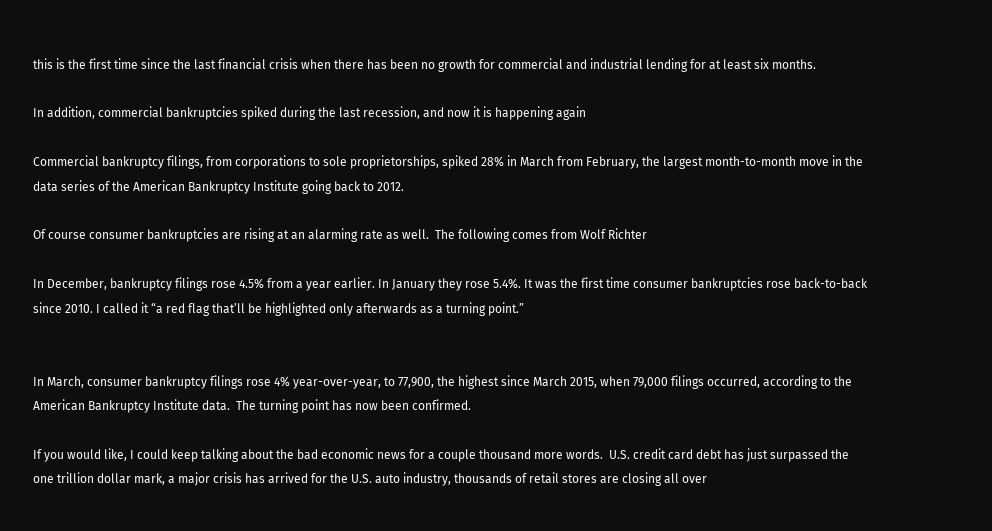this is the first time since the last financial crisis when there has been no growth for commercial and industrial lending for at least six months.

In addition, commercial bankruptcies spiked during the last recession, and now it is happening again

Commercial bankruptcy filings, from corporations to sole proprietorships, spiked 28% in March from February, the largest month-to-month move in the data series of the American Bankruptcy Institute going back to 2012.

Of course consumer bankruptcies are rising at an alarming rate as well.  The following comes from Wolf Richter

In December, bankruptcy filings rose 4.5% from a year earlier. In January they rose 5.4%. It was the first time consumer bankruptcies rose back-to-back since 2010. I called it “a red flag that’ll be highlighted only afterwards as a turning point.”


In March, consumer bankruptcy filings rose 4% year-over-year, to 77,900, the highest since March 2015, when 79,000 filings occurred, according to the American Bankruptcy Institute data.  The turning point has now been confirmed.

If you would like, I could keep talking about the bad economic news for a couple thousand more words.  U.S. credit card debt has just surpassed the one trillion dollar mark, a major crisis has arrived for the U.S. auto industry, thousands of retail stores are closing all over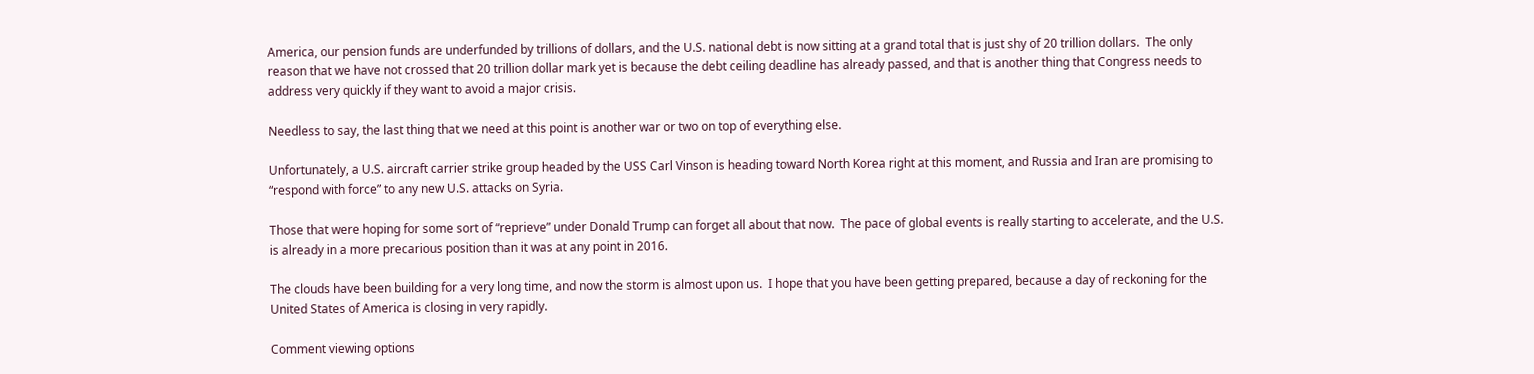America, our pension funds are underfunded by trillions of dollars, and the U.S. national debt is now sitting at a grand total that is just shy of 20 trillion dollars.  The only reason that we have not crossed that 20 trillion dollar mark yet is because the debt ceiling deadline has already passed, and that is another thing that Congress needs to address very quickly if they want to avoid a major crisis.

Needless to say, the last thing that we need at this point is another war or two on top of everything else.

Unfortunately, a U.S. aircraft carrier strike group headed by the USS Carl Vinson is heading toward North Korea right at this moment, and Russia and Iran are promising to “respond with force” to any new U.S. attacks on Syria.

Those that were hoping for some sort of “reprieve” under Donald Trump can forget all about that now.  The pace of global events is really starting to accelerate, and the U.S. is already in a more precarious position than it was at any point in 2016.

The clouds have been building for a very long time, and now the storm is almost upon us.  I hope that you have been getting prepared, because a day of reckoning for the United States of America is closing in very rapidly.

Comment viewing options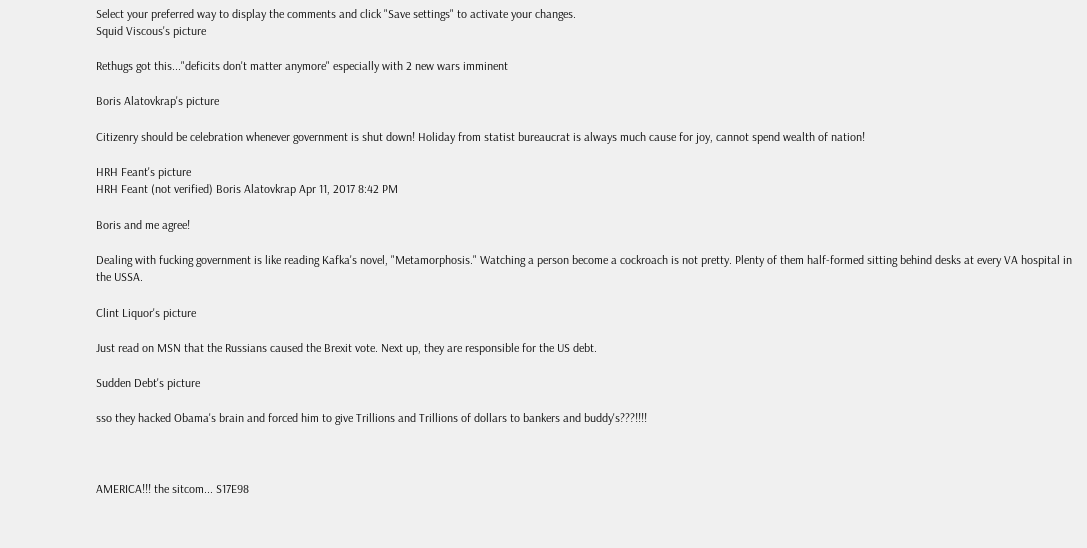Select your preferred way to display the comments and click "Save settings" to activate your changes.
Squid Viscous's picture

Rethugs got this..."deficits don't matter anymore" especially with 2 new wars imminent

Boris Alatovkrap's picture

Citizenry should be celebration whenever government is shut down! Holiday from statist bureaucrat is always much cause for joy, cannot spend wealth of nation!

HRH Feant's picture
HRH Feant (not verified) Boris Alatovkrap Apr 11, 2017 8:42 PM

Boris and me agree!

Dealing with fucking government is like reading Kafka's novel, "Metamorphosis." Watching a person become a cockroach is not pretty. Plenty of them half-formed sitting behind desks at every VA hospital in the USSA.

Clint Liquor's picture

Just read on MSN that the Russians caused the Brexit vote. Next up, they are responsible for the US debt.

Sudden Debt's picture

sso they hacked Obama's brain and forced him to give Trillions and Trillions of dollars to bankers and buddy's???!!!!



AMERICA!!! the sitcom... S17E98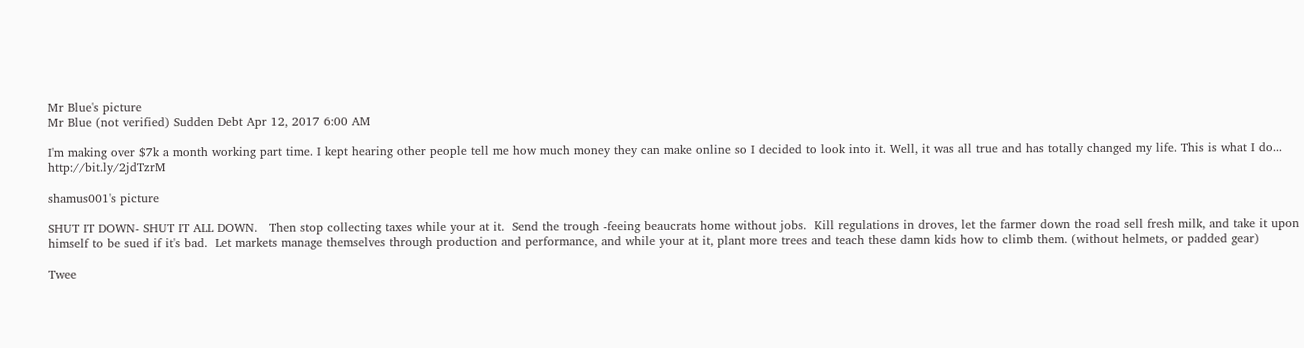Mr Blue's picture
Mr Blue (not verified) Sudden Debt Apr 12, 2017 6:00 AM

I'm making over $7k a month working part time. I kept hearing other people tell me how much money they can make online so I decided to look into it. Well, it was all true and has totally changed my life. This is what I do... http://bit.ly/2jdTzrM

shamus001's picture

SHUT IT DOWN- SHUT IT ALL DOWN.   Then stop collecting taxes while your at it.  Send the trough -feeing beaucrats home without jobs.  Kill regulations in droves, let the farmer down the road sell fresh milk, and take it upon himself to be sued if it's bad.  Let markets manage themselves through production and performance, and while your at it, plant more trees and teach these damn kids how to climb them. (without helmets, or padded gear)

Twee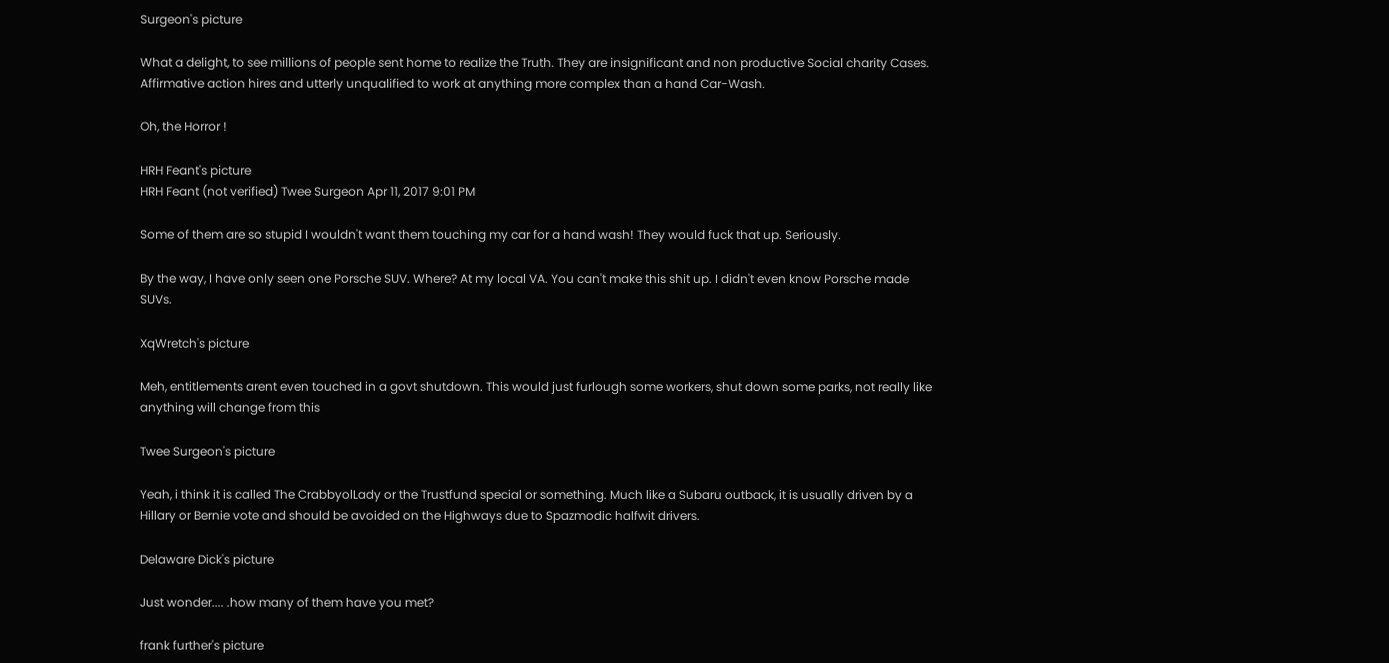Surgeon's picture

What a delight, to see millions of people sent home to realize the Truth. They are insignificant and non productive Social charity Cases. Affirmative action hires and utterly unqualified to work at anything more complex than a hand Car-Wash.

Oh, the Horror !

HRH Feant's picture
HRH Feant (not verified) Twee Surgeon Apr 11, 2017 9:01 PM

Some of them are so stupid I wouldn't want them touching my car for a hand wash! They would fuck that up. Seriously.

By the way, I have only seen one Porsche SUV. Where? At my local VA. You can't make this shit up. I didn't even know Porsche made SUVs.

XqWretch's picture

Meh, entitlements arent even touched in a govt shutdown. This would just furlough some workers, shut down some parks, not really like anything will change from this

Twee Surgeon's picture

Yeah, i think it is called The CrabbyolLady or the Trustfund special or something. Much like a Subaru outback, it is usually driven by a Hillary or Bernie vote and should be avoided on the Highways due to Spazmodic halfwit drivers.

Delaware Dick's picture

Just wonder.... .how many of them have you met?

frank further's picture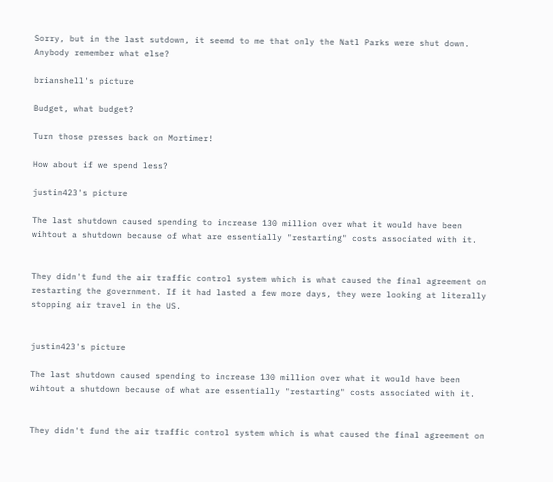Sorry, but in the last sutdown, it seemd to me that only the Natl Parks were shut down.  Anybody remember what else?

brianshell's picture

Budget, what budget?

Turn those presses back on Mortimer!

How about if we spend less?

justin423's picture

The last shutdown caused spending to increase 130 million over what it would have been wihtout a shutdown because of what are essentially "restarting" costs associated with it.


They didn't fund the air traffic control system which is what caused the final agreement on restarting the government. If it had lasted a few more days, they were looking at literally stopping air travel in the US.


justin423's picture

The last shutdown caused spending to increase 130 million over what it would have been wihtout a shutdown because of what are essentially "restarting" costs associated with it.


They didn't fund the air traffic control system which is what caused the final agreement on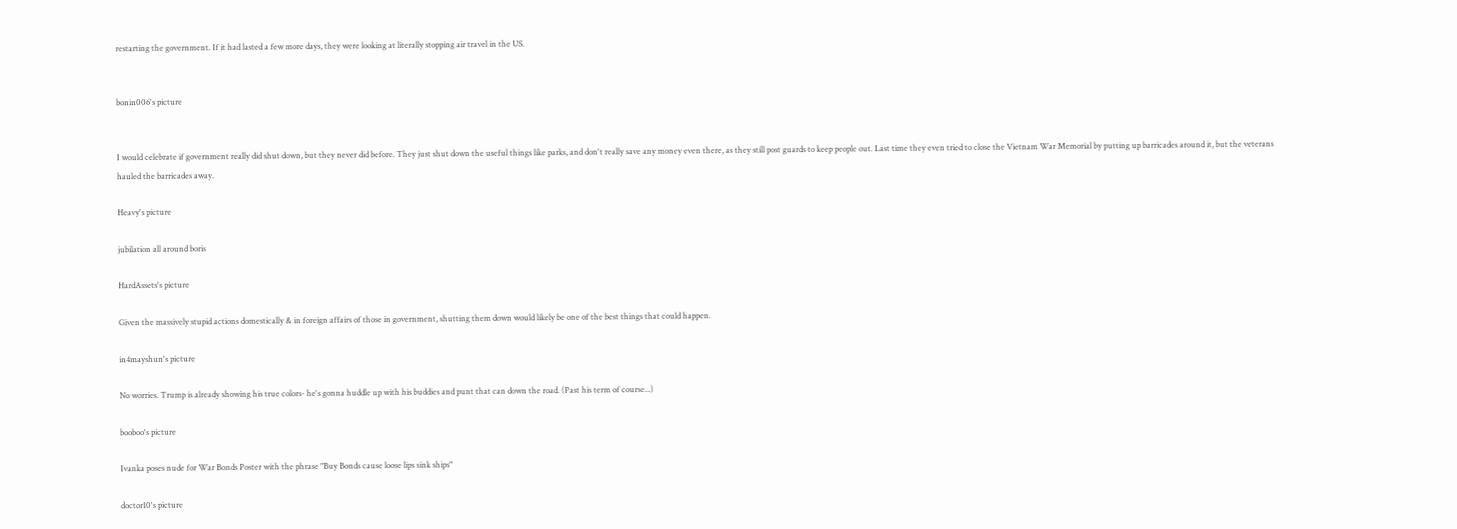restarting the government. If it had lasted a few more days, they were looking at literally stopping air travel in the US.


bonin006's picture


I would celebrate if government really did shut down, but they never did before. They just shut down the useful things like parks, and don't really save any money even there, as they still post guards to keep people out. Last time they even tried to close the Vietnam War Memorial by putting up barricades around it, but the veterans hauled the barricades away.

Heavy's picture

jubilation all around boris

HardAssets's picture

Given the massively stupid actions domestically & in foreign affairs of those in government, shutting them down would likely be one of the best things that could happen.

in4mayshun's picture

No worries. Trump is already showing his true colors- he's gonna huddle up with his buddies and punt that can down the road. (Past his term of course...)

booboo's picture

Ivanka poses nude for War Bonds Poster with the phrase "Buy Bonds cause loose lips sink ships"

doctor10's picture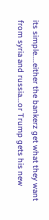its simple....either the bankerz get what they want from syria and russia...or Trump gets his new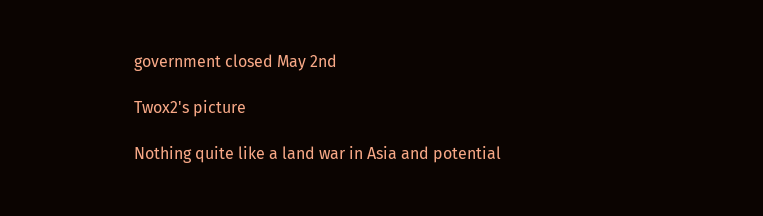government closed May 2nd

Twox2's picture

Nothing quite like a land war in Asia and potential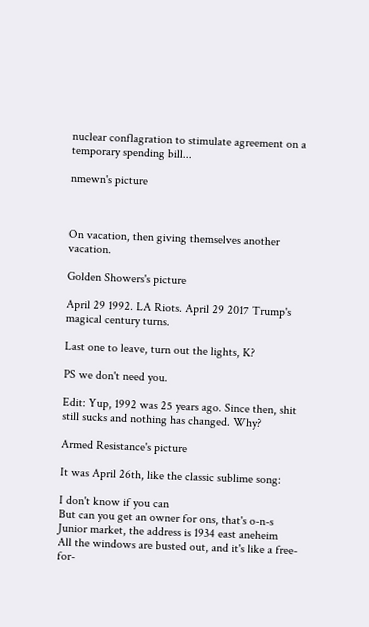nuclear conflagration to stimulate agreement on a temporary spending bill...

nmewn's picture



On vacation, then giving themselves another vacation.

Golden Showers's picture

April 29 1992. LA Riots. April 29 2017 Trump's magical century turns.

Last one to leave, turn out the lights, K?

PS we don't need you.

Edit: Yup, 1992 was 25 years ago. Since then, shit still sucks and nothing has changed. Why?

Armed Resistance's picture

It was April 26th, like the classic sublime song:

I don't know if you can
But can you get an owner for ons, that's o-n-s
Junior market, the address is 1934 east aneheim
All the windows are busted out, and it's like a free-for-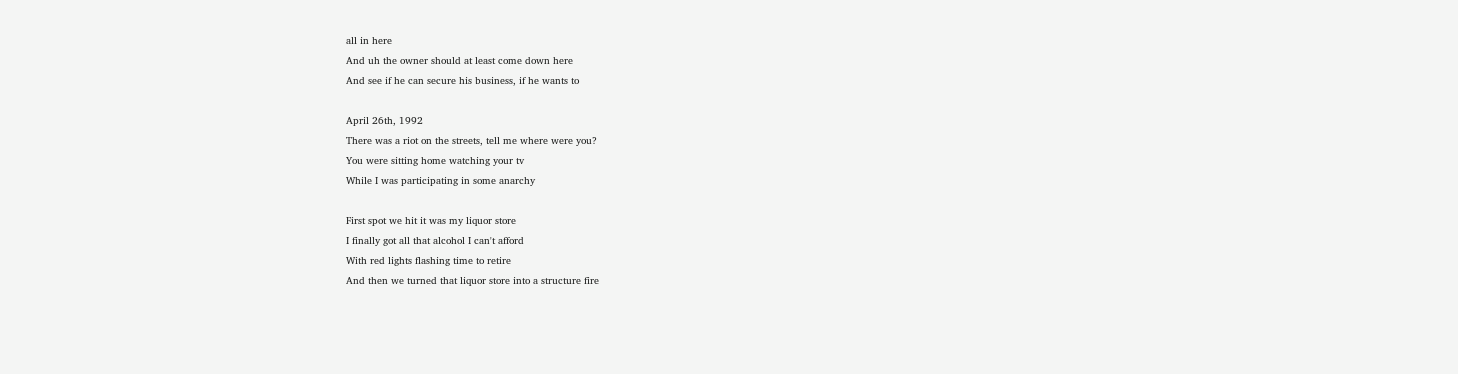all in here
And uh the owner should at least come down here
And see if he can secure his business, if he wants to

April 26th, 1992
There was a riot on the streets, tell me where were you?
You were sitting home watching your tv
While I was participating in some anarchy

First spot we hit it was my liquor store
I finally got all that alcohol I can't afford
With red lights flashing time to retire
And then we turned that liquor store into a structure fire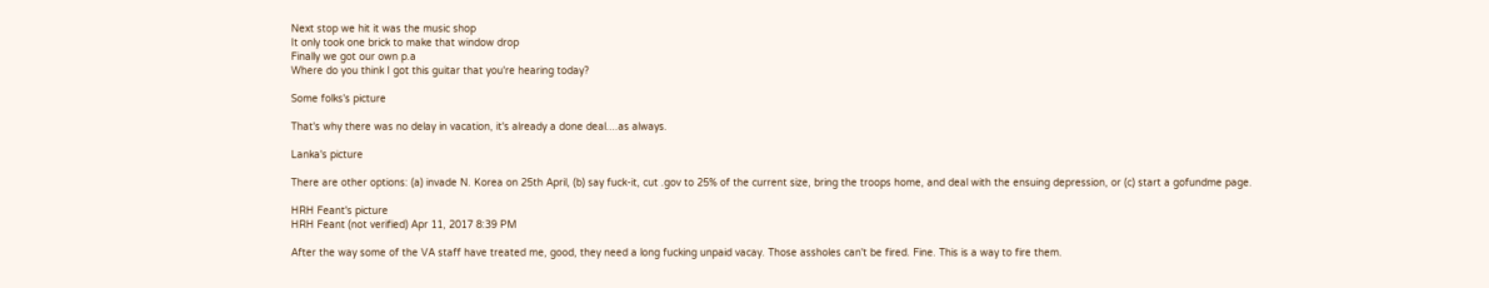Next stop we hit it was the music shop
It only took one brick to make that window drop
Finally we got our own p.a
Where do you think I got this guitar that you're hearing today?

Some folks's picture

That's why there was no delay in vacation, it's already a done deal....as always.

Lanka's picture

There are other options: (a) invade N. Korea on 25th April, (b) say fuck-it, cut .gov to 25% of the current size, bring the troops home, and deal with the ensuing depression, or (c) start a gofundme page.

HRH Feant's picture
HRH Feant (not verified) Apr 11, 2017 8:39 PM

After the way some of the VA staff have treated me, good, they need a long fucking unpaid vacay. Those assholes can't be fired. Fine. This is a way to fire them.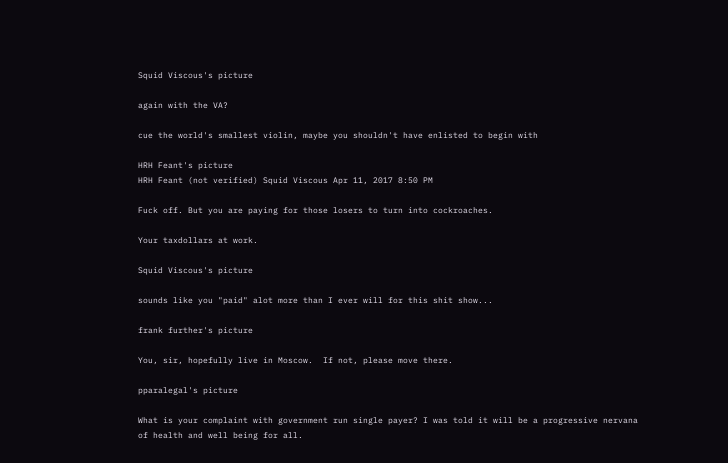Squid Viscous's picture

again with the VA?

cue the world's smallest violin, maybe you shouldn't have enlisted to begin with

HRH Feant's picture
HRH Feant (not verified) Squid Viscous Apr 11, 2017 8:50 PM

Fuck off. But you are paying for those losers to turn into cockroaches.

Your taxdollars at work.

Squid Viscous's picture

sounds like you "paid" alot more than I ever will for this shit show...

frank further's picture

You, sir, hopefully live in Moscow.  If not, please move there.

pparalegal's picture

What is your complaint with government run single payer? I was told it will be a progressive nervana of health and well being for all.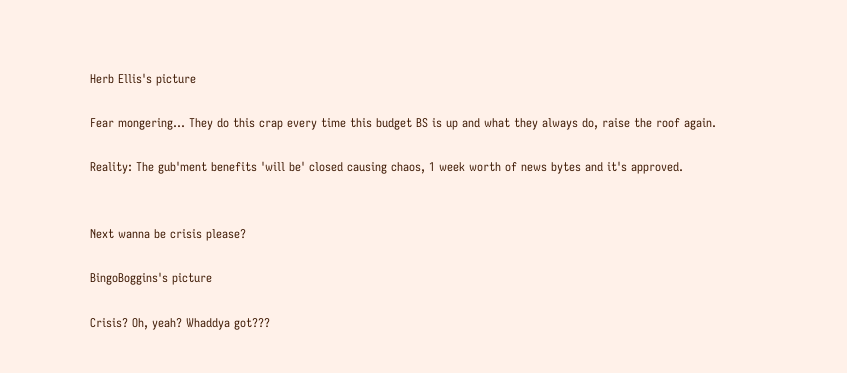Herb Ellis's picture

Fear mongering... They do this crap every time this budget BS is up and what they always do, raise the roof again.

Reality: The gub'ment benefits 'will be' closed causing chaos, 1 week worth of news bytes and it's approved.


Next wanna be crisis please?

BingoBoggins's picture

Crisis? Oh, yeah? Whaddya got???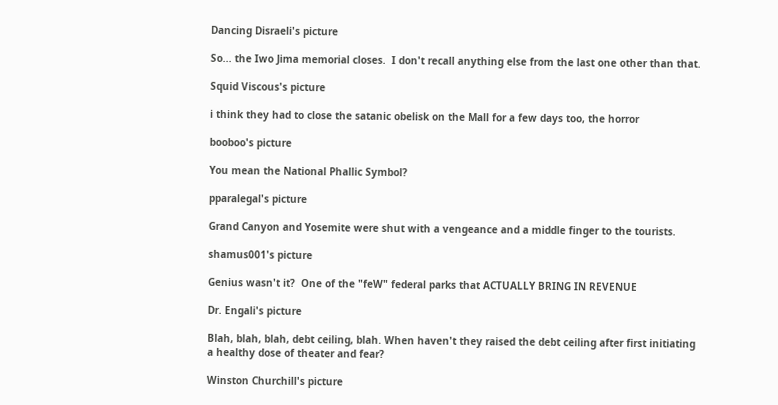Dancing Disraeli's picture

So... the Iwo Jima memorial closes.  I don't recall anything else from the last one other than that.

Squid Viscous's picture

i think they had to close the satanic obelisk on the Mall for a few days too, the horror

booboo's picture

You mean the National Phallic Symbol?

pparalegal's picture

Grand Canyon and Yosemite were shut with a vengeance and a middle finger to the tourists.

shamus001's picture

Genius wasn't it?  One of the "feW" federal parks that ACTUALLY BRING IN REVENUE

Dr. Engali's picture

Blah, blah, blah, debt ceiling, blah. When haven't they raised the debt ceiling after first initiating a healthy dose of theater and fear?

Winston Churchill's picture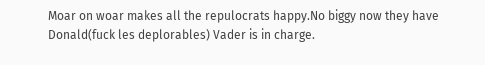Moar on woar makes all the repulocrats happy.No biggy now they have  Donald(fuck les deplorables) Vader is in charge.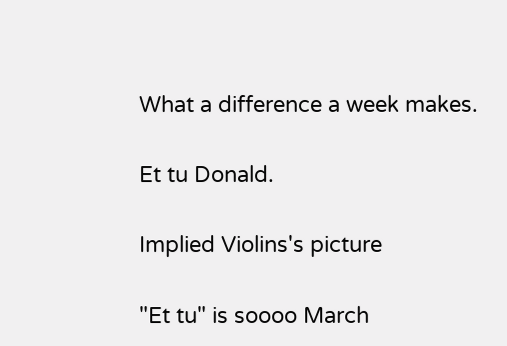What a difference a week makes.

Et tu Donald.

Implied Violins's picture

"Et tu" is soooo March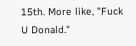15th. More like, "Fuck U Donald."